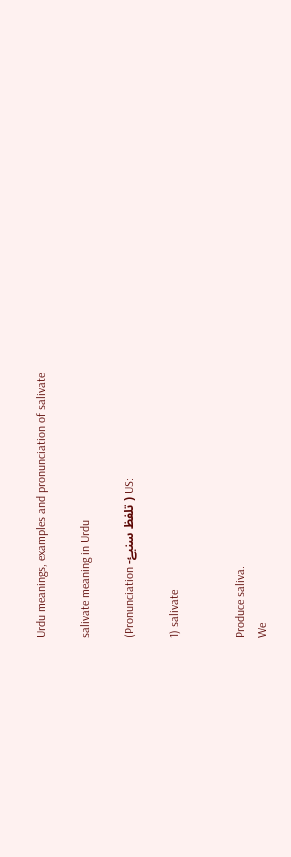Urdu meanings, examples and pronunciation of salivate

salivate meaning in Urdu

(Pronunciation -تلفظ سنیۓ ) US:

1) salivate


Produce saliva.
We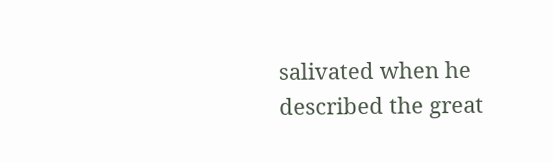salivated when he described the great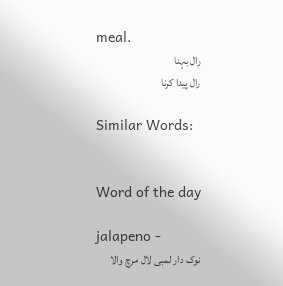meal.
رال بہنا
رال پیدا کرنا

Similar Words:


Word of the day

jalapeno -
نوک دار لمبی لال مرچ والا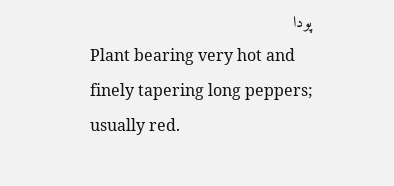پودا
Plant bearing very hot and finely tapering long peppers; usually red.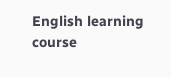English learning course